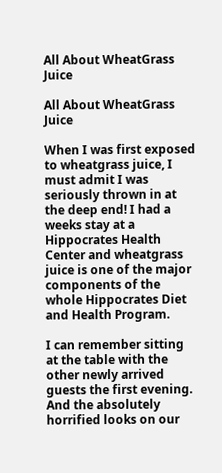All About WheatGrass Juice

All About WheatGrass Juice

When I was first exposed to wheatgrass juice, I must admit I was seriously thrown in at the deep end! I had a weeks stay at a Hippocrates Health Center and wheatgrass juice is one of the major components of the whole Hippocrates Diet and Health Program.

I can remember sitting at the table with the other newly arrived guests the first evening. And the absolutely horrified looks on our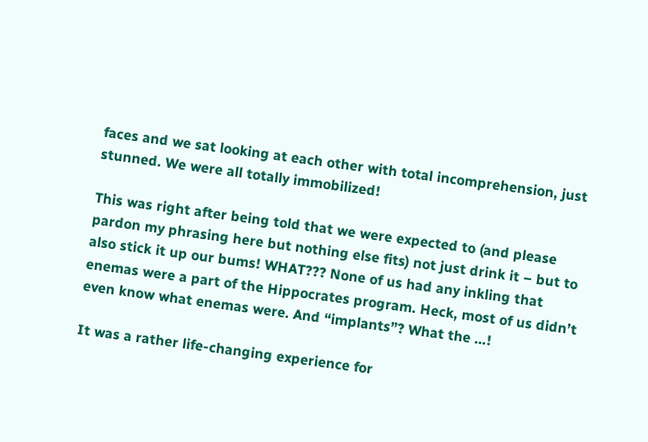faces and we sat looking at each other with total incomprehension, just stunned. We were all totally immobilized!

This was right after being told that we were expected to (and please pardon my phrasing here but nothing else fits) not just drink it – but to also stick it up our bums! WHAT??? None of us had any inkling that enemas were a part of the Hippocrates program. Heck, most of us didn’t even know what enemas were. And “implants”? What the …!

It was a rather life-changing experience for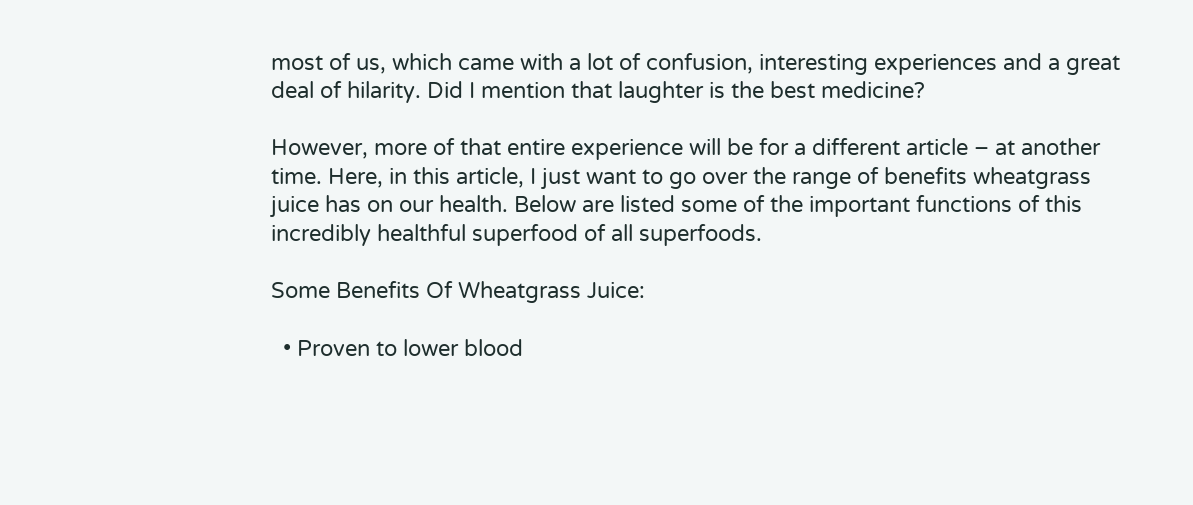most of us, which came with a lot of confusion, interesting experiences and a great deal of hilarity. Did I mention that laughter is the best medicine?

However, more of that entire experience will be for a different article – at another time. Here, in this article, I just want to go over the range of benefits wheatgrass juice has on our health. Below are listed some of the important functions of this incredibly healthful superfood of all superfoods.

Some Benefits Of Wheatgrass Juice:

  • Proven to lower blood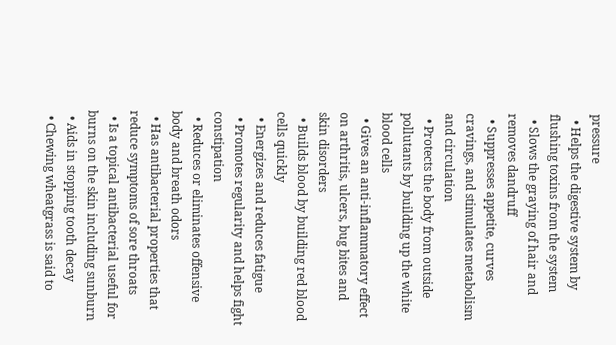pressure
  • Helps the digestive system by flushing toxins from the system
  • Slows the graying of hair and removes dandruff
  • Suppresses appetite, curves cravings, and stimulates metabolism and circulation
  • Protects the body from outside pollutants by building up the white blood cells
  • Gives an anti-inflammatory effect on arthritis, ulcers, bug bites and skin disorders
  • Builds blood by building red blood cells quickly
  • Energizes and reduces fatigue
  • Promotes regularity and helps fight constipation
  • Reduces or eliminates offensive body and breath odors
  • Has antibacterial properties that reduce symptoms of sore throats
  • Is a topical antibacterial useful for burns on the skin including sunburn
  • Aids in stopping tooth decay
  • Chewing wheatgrass is said to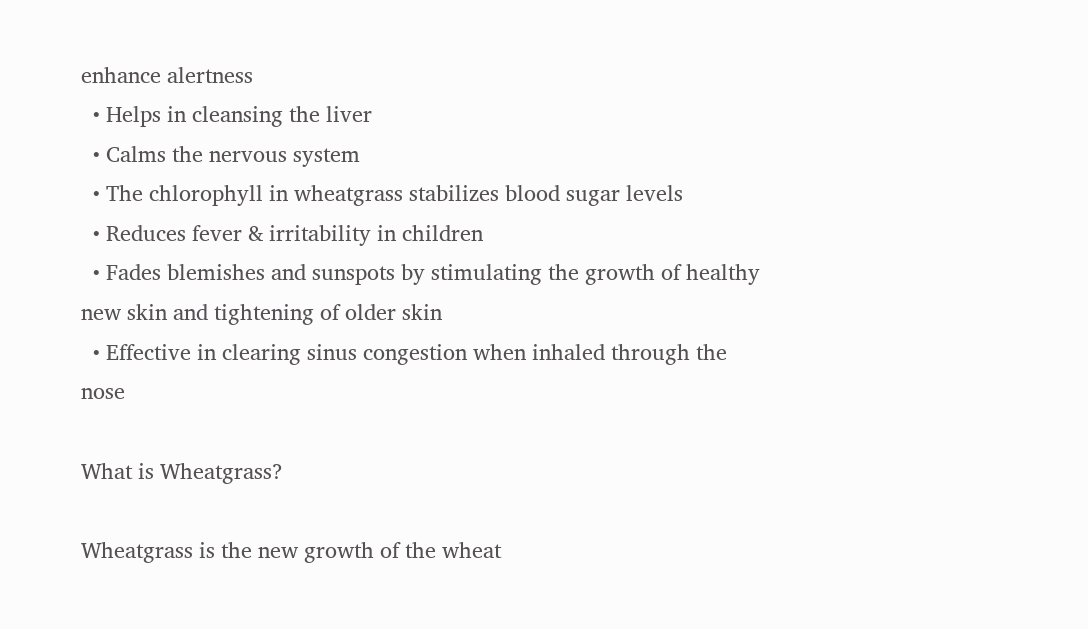enhance alertness
  • Helps in cleansing the liver
  • Calms the nervous system
  • The chlorophyll in wheatgrass stabilizes blood sugar levels
  • Reduces fever & irritability in children
  • Fades blemishes and sunspots by stimulating the growth of healthy new skin and tightening of older skin
  • Effective in clearing sinus congestion when inhaled through the nose

What is Wheatgrass?

Wheatgrass is the new growth of the wheat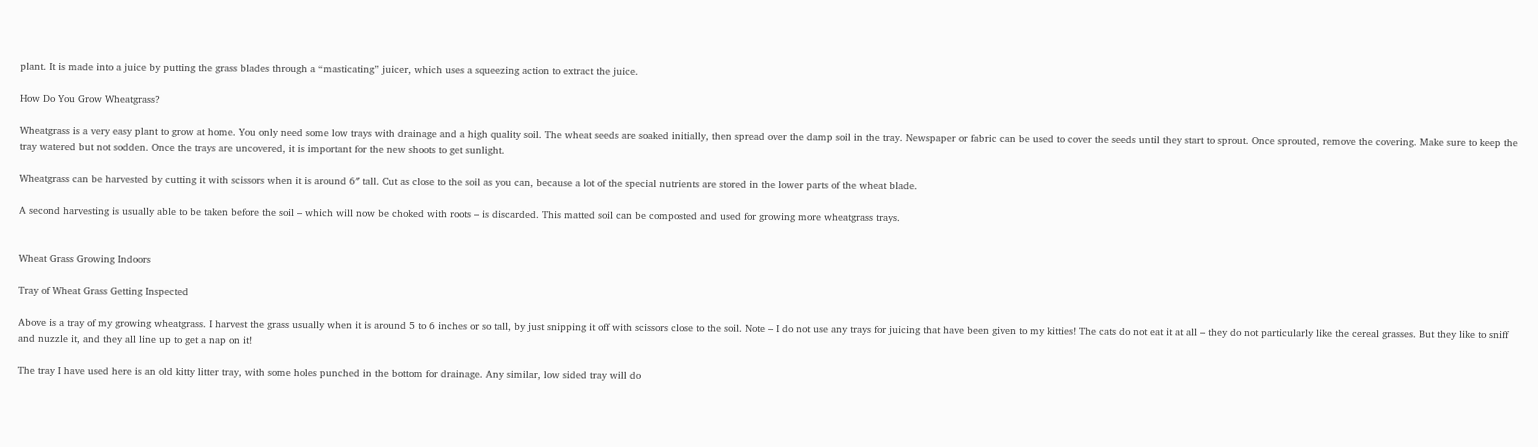plant. It is made into a juice by putting the grass blades through a “masticating” juicer, which uses a squeezing action to extract the juice.

How Do You Grow Wheatgrass?

Wheatgrass is a very easy plant to grow at home. You only need some low trays with drainage and a high quality soil. The wheat seeds are soaked initially, then spread over the damp soil in the tray. Newspaper or fabric can be used to cover the seeds until they start to sprout. Once sprouted, remove the covering. Make sure to keep the tray watered but not sodden. Once the trays are uncovered, it is important for the new shoots to get sunlight.

Wheatgrass can be harvested by cutting it with scissors when it is around 6″ tall. Cut as close to the soil as you can, because a lot of the special nutrients are stored in the lower parts of the wheat blade.

A second harvesting is usually able to be taken before the soil – which will now be choked with roots – is discarded. This matted soil can be composted and used for growing more wheatgrass trays.


Wheat Grass Growing Indoors

Tray of Wheat Grass Getting Inspected

Above is a tray of my growing wheatgrass. I harvest the grass usually when it is around 5 to 6 inches or so tall, by just snipping it off with scissors close to the soil. Note – I do not use any trays for juicing that have been given to my kitties! The cats do not eat it at all – they do not particularly like the cereal grasses. But they like to sniff and nuzzle it, and they all line up to get a nap on it!

The tray I have used here is an old kitty litter tray, with some holes punched in the bottom for drainage. Any similar, low sided tray will do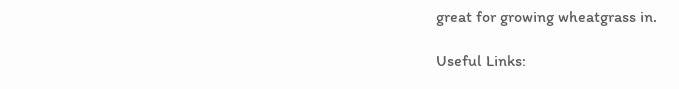great for growing wheatgrass in.

Useful Links: